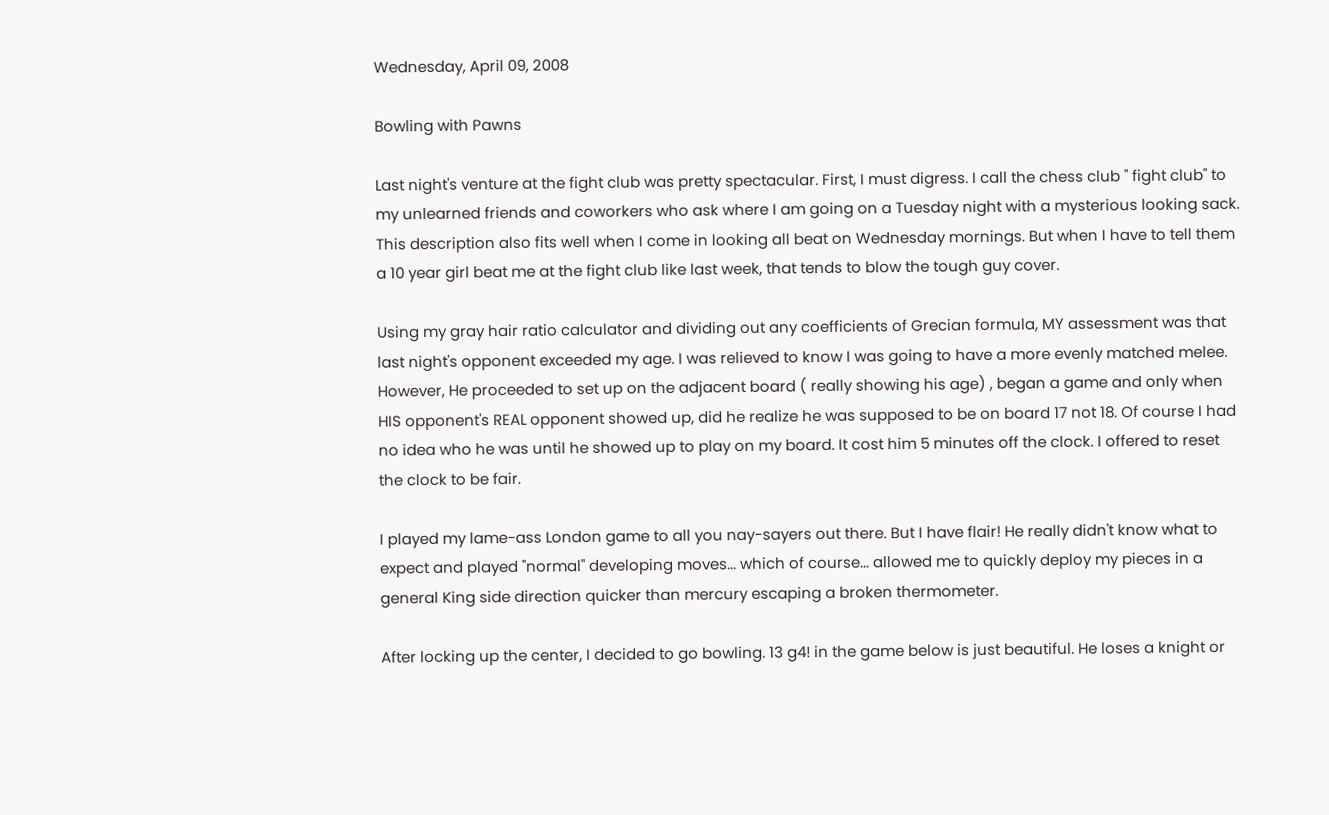Wednesday, April 09, 2008

Bowling with Pawns

Last night's venture at the fight club was pretty spectacular. First, I must digress. I call the chess club " fight club" to my unlearned friends and coworkers who ask where I am going on a Tuesday night with a mysterious looking sack. This description also fits well when I come in looking all beat on Wednesday mornings. But when I have to tell them a 10 year girl beat me at the fight club like last week, that tends to blow the tough guy cover.

Using my gray hair ratio calculator and dividing out any coefficients of Grecian formula, MY assessment was that last night's opponent exceeded my age. I was relieved to know I was going to have a more evenly matched melee. However, He proceeded to set up on the adjacent board ( really showing his age) , began a game and only when HIS opponent's REAL opponent showed up, did he realize he was supposed to be on board 17 not 18. Of course I had no idea who he was until he showed up to play on my board. It cost him 5 minutes off the clock. I offered to reset the clock to be fair.

I played my lame-ass London game to all you nay-sayers out there. But I have flair! He really didn't know what to expect and played "normal" developing moves... which of course... allowed me to quickly deploy my pieces in a general King side direction quicker than mercury escaping a broken thermometer.

After locking up the center, I decided to go bowling. 13 g4! in the game below is just beautiful. He loses a knight or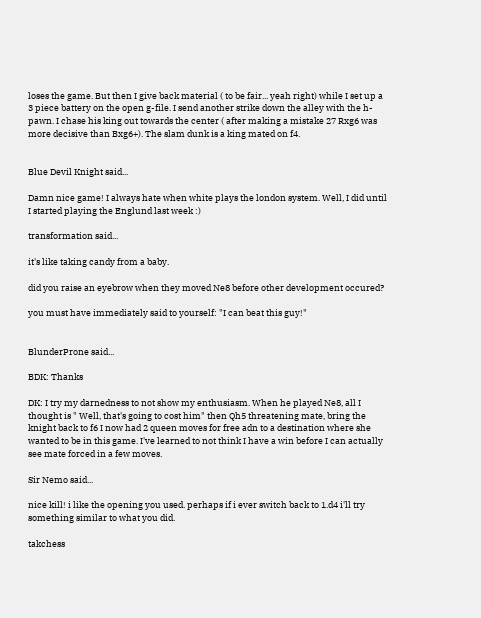loses the game. But then I give back material ( to be fair... yeah right) while I set up a 3 piece battery on the open g-file. I send another strike down the alley with the h-pawn. I chase his king out towards the center ( after making a mistake 27 Rxg6 was more decisive than Bxg6+). The slam dunk is a king mated on f4.


Blue Devil Knight said...

Damn nice game! I always hate when white plays the london system. Well, I did until I started playing the Englund last week :)

transformation said...

it's like taking candy from a baby.

did you raise an eyebrow when they moved Ne8 before other development occured?

you must have immediately said to yourself: "I can beat this guy!"


BlunderProne said...

BDK: Thanks

DK: I try my darnedness to not show my enthusiasm. When he played Ne8, all I thought is " Well, that's going to cost him" then Qh5 threatening mate, bring the knight back to f6 I now had 2 queen moves for free adn to a destination where she wanted to be in this game. I've learned to not think I have a win before I can actually see mate forced in a few moves.

Sir Nemo said...

nice kill! i like the opening you used. perhaps if i ever switch back to 1.d4 i'll try something similar to what you did.

takchess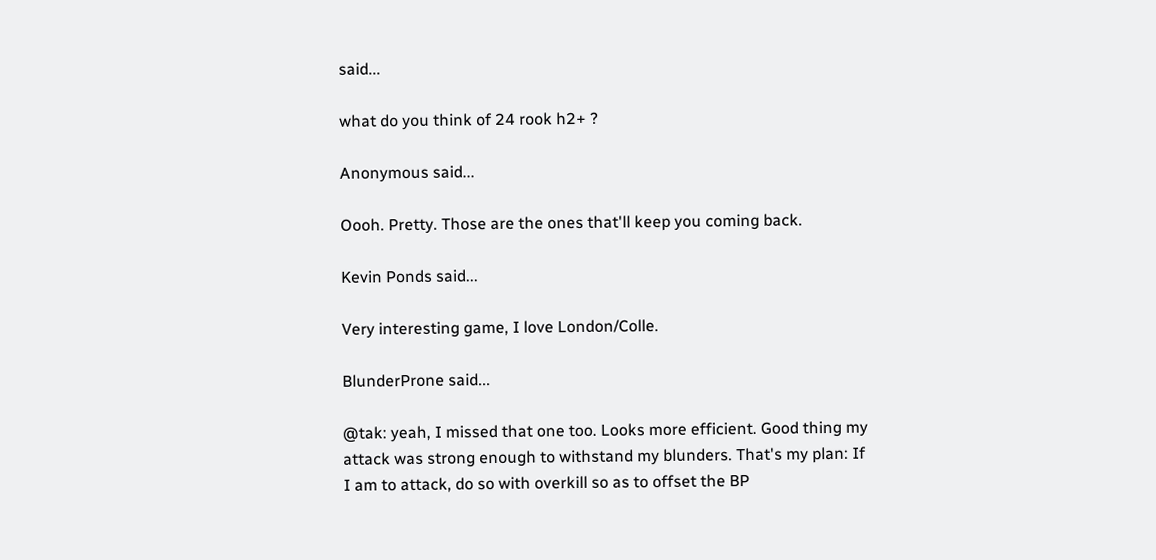said...

what do you think of 24 rook h2+ ?

Anonymous said...

Oooh. Pretty. Those are the ones that'll keep you coming back.

Kevin Ponds said...

Very interesting game, I love London/Colle.

BlunderProne said...

@tak: yeah, I missed that one too. Looks more efficient. Good thing my attack was strong enough to withstand my blunders. That's my plan: If I am to attack, do so with overkill so as to offset the BP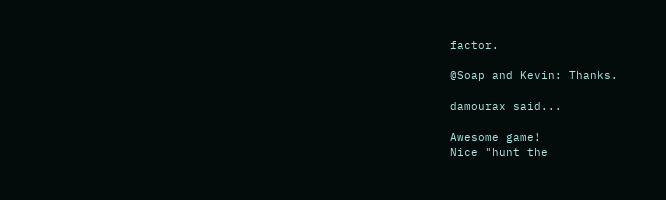factor.

@Soap and Kevin: Thanks.

damourax said...

Awesome game!
Nice "hunt the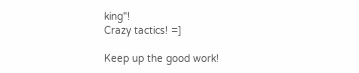king"!
Crazy tactics! =]

Keep up the good work!